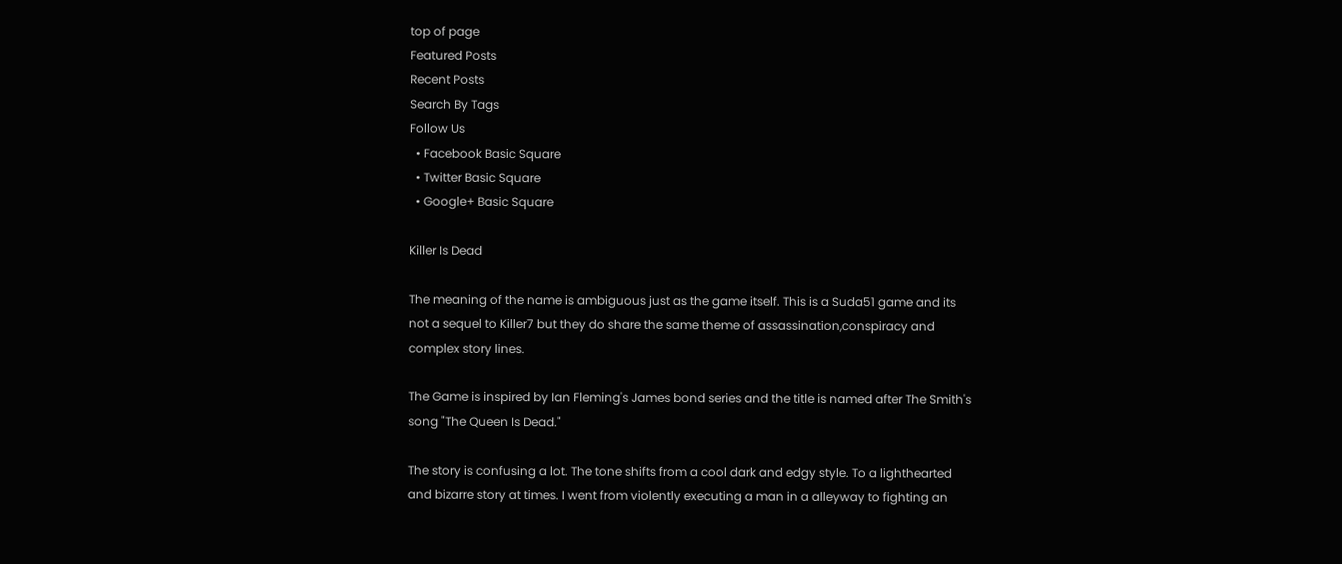top of page
Featured Posts
Recent Posts
Search By Tags
Follow Us
  • Facebook Basic Square
  • Twitter Basic Square
  • Google+ Basic Square

Killer Is Dead

The meaning of the name is ambiguous just as the game itself. This is a Suda51 game and its not a sequel to Killer7 but they do share the same theme of assassination,conspiracy and complex story lines.

The Game is inspired by Ian Fleming's James bond series and the title is named after The Smith's song "The Queen Is Dead."

The story is confusing a lot. The tone shifts from a cool dark and edgy style. To a lighthearted and bizarre story at times. I went from violently executing a man in a alleyway to fighting an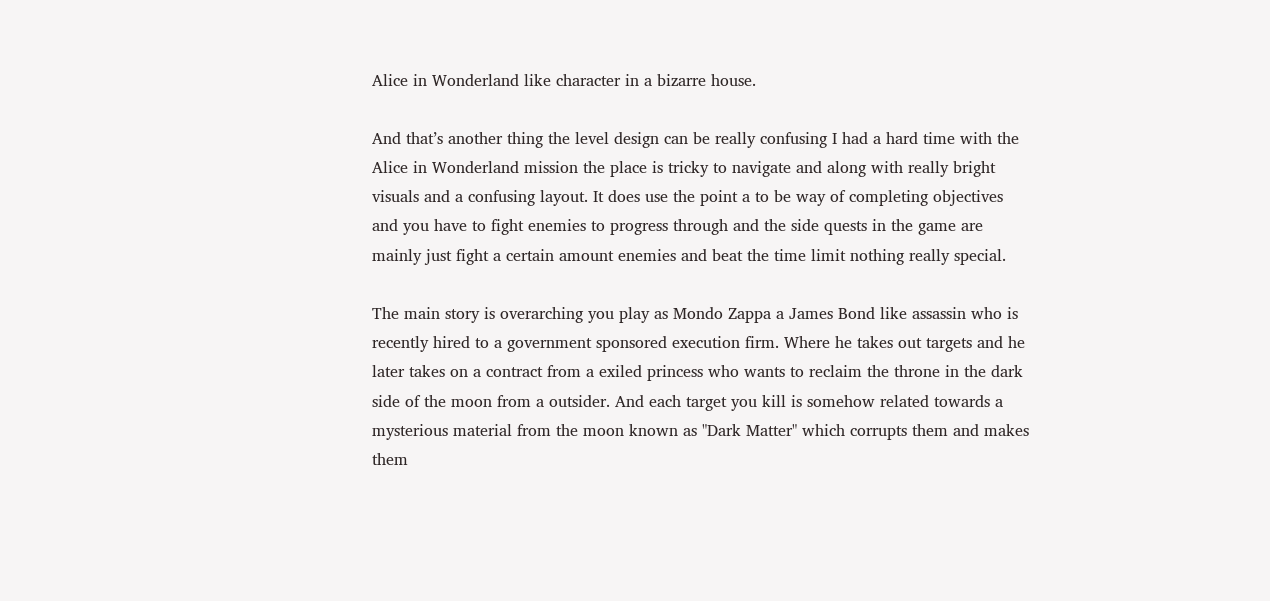Alice in Wonderland like character in a bizarre house.

And that’s another thing the level design can be really confusing I had a hard time with the Alice in Wonderland mission the place is tricky to navigate and along with really bright visuals and a confusing layout. It does use the point a to be way of completing objectives and you have to fight enemies to progress through and the side quests in the game are mainly just fight a certain amount enemies and beat the time limit nothing really special.

The main story is overarching you play as Mondo Zappa a James Bond like assassin who is recently hired to a government sponsored execution firm. Where he takes out targets and he later takes on a contract from a exiled princess who wants to reclaim the throne in the dark side of the moon from a outsider. And each target you kill is somehow related towards a mysterious material from the moon known as "Dark Matter" which corrupts them and makes them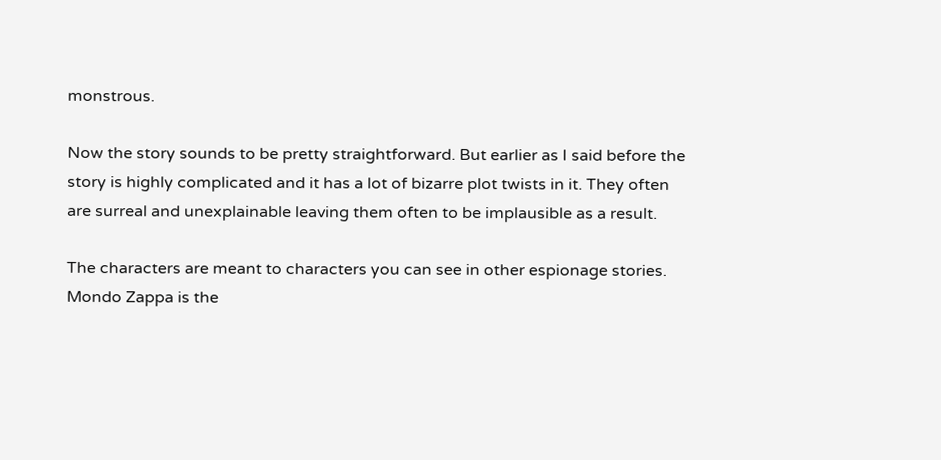monstrous.

Now the story sounds to be pretty straightforward. But earlier as I said before the story is highly complicated and it has a lot of bizarre plot twists in it. They often are surreal and unexplainable leaving them often to be implausible as a result.

The characters are meant to characters you can see in other espionage stories. Mondo Zappa is the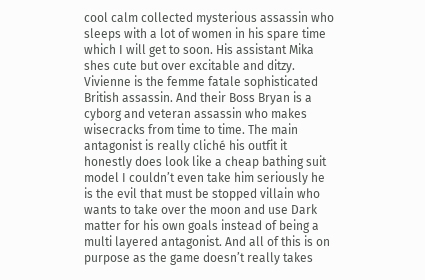cool calm collected mysterious assassin who sleeps with a lot of women in his spare time which I will get to soon. His assistant Mika shes cute but over excitable and ditzy. Vivienne is the femme fatale sophisticated British assassin. And their Boss Bryan is a cyborg and veteran assassin who makes wisecracks from time to time. The main antagonist is really cliché his outfit it honestly does look like a cheap bathing suit model I couldn’t even take him seriously he is the evil that must be stopped villain who wants to take over the moon and use Dark matter for his own goals instead of being a multi layered antagonist. And all of this is on purpose as the game doesn’t really takes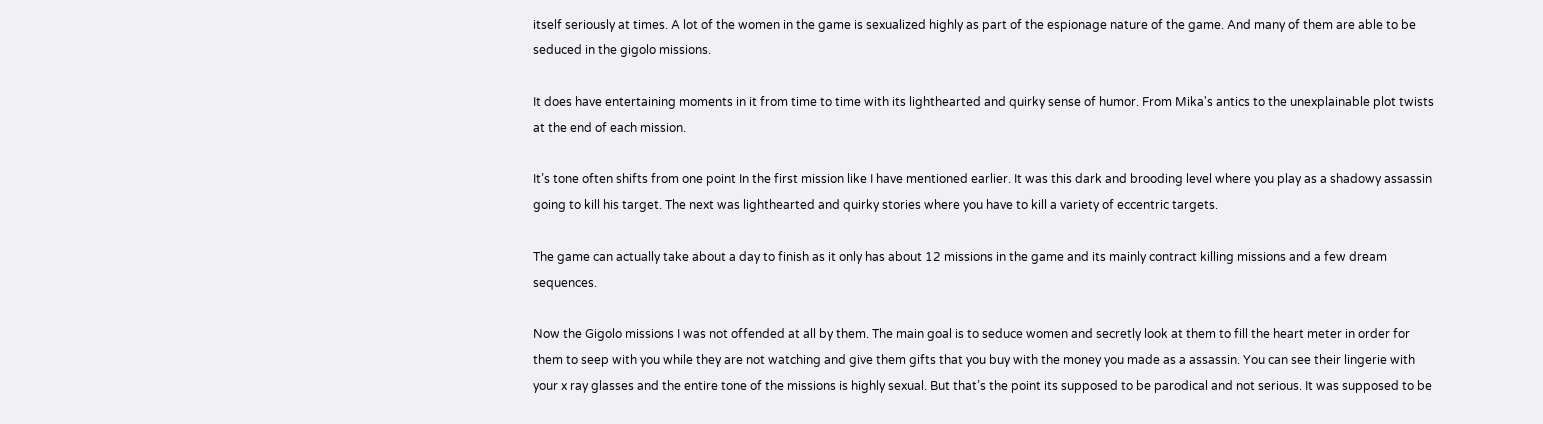itself seriously at times. A lot of the women in the game is sexualized highly as part of the espionage nature of the game. And many of them are able to be seduced in the gigolo missions.

It does have entertaining moments in it from time to time with its lighthearted and quirky sense of humor. From Mika's antics to the unexplainable plot twists at the end of each mission.

It’s tone often shifts from one point In the first mission like I have mentioned earlier. It was this dark and brooding level where you play as a shadowy assassin going to kill his target. The next was lighthearted and quirky stories where you have to kill a variety of eccentric targets.

The game can actually take about a day to finish as it only has about 12 missions in the game and its mainly contract killing missions and a few dream sequences.

Now the Gigolo missions I was not offended at all by them. The main goal is to seduce women and secretly look at them to fill the heart meter in order for them to seep with you while they are not watching and give them gifts that you buy with the money you made as a assassin. You can see their lingerie with your x ray glasses and the entire tone of the missions is highly sexual. But that’s the point its supposed to be parodical and not serious. It was supposed to be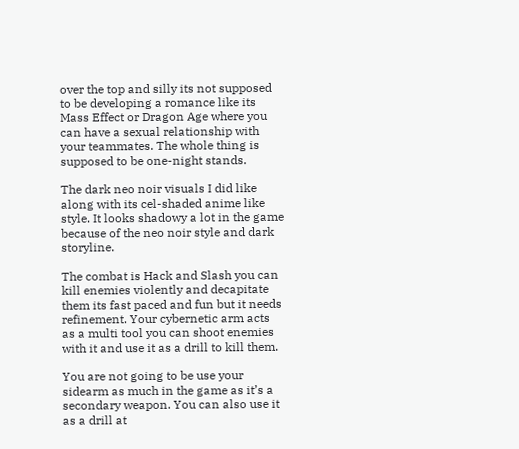over the top and silly its not supposed to be developing a romance like its Mass Effect or Dragon Age where you can have a sexual relationship with your teammates. The whole thing is supposed to be one-night stands.

The dark neo noir visuals I did like along with its cel-shaded anime like style. It looks shadowy a lot in the game because of the neo noir style and dark storyline.

The combat is Hack and Slash you can kill enemies violently and decapitate them its fast paced and fun but it needs refinement. Your cybernetic arm acts as a multi tool you can shoot enemies with it and use it as a drill to kill them.

You are not going to be use your sidearm as much in the game as it’s a secondary weapon. You can also use it as a drill at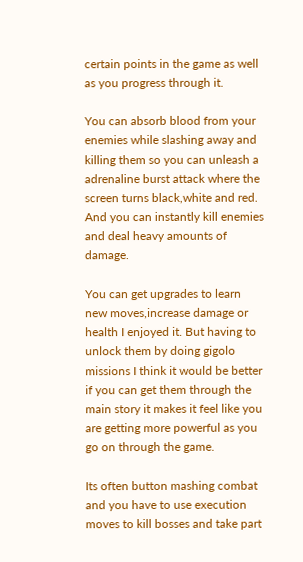certain points in the game as well as you progress through it.

You can absorb blood from your enemies while slashing away and killing them so you can unleash a adrenaline burst attack where the screen turns black,white and red. And you can instantly kill enemies and deal heavy amounts of damage.

You can get upgrades to learn new moves,increase damage or health I enjoyed it. But having to unlock them by doing gigolo missions I think it would be better if you can get them through the main story it makes it feel like you are getting more powerful as you go on through the game.

Its often button mashing combat and you have to use execution moves to kill bosses and take part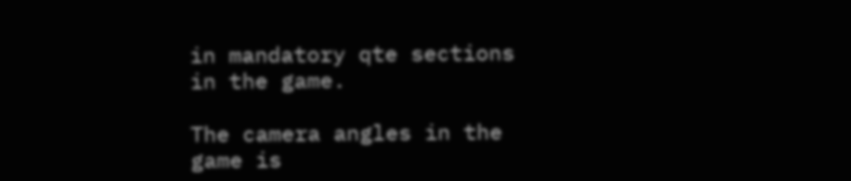in mandatory qte sections in the game.

The camera angles in the game is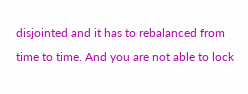disjointed and it has to rebalanced from time to time. And you are not able to lock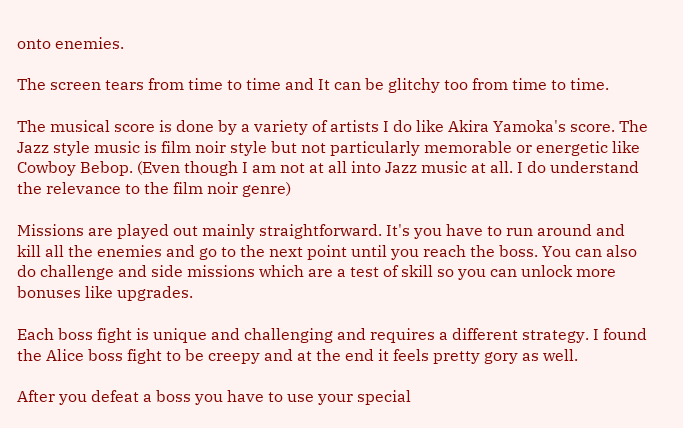onto enemies.

The screen tears from time to time and It can be glitchy too from time to time.

The musical score is done by a variety of artists I do like Akira Yamoka's score. The Jazz style music is film noir style but not particularly memorable or energetic like Cowboy Bebop. (Even though I am not at all into Jazz music at all. I do understand the relevance to the film noir genre)

Missions are played out mainly straightforward. It's you have to run around and kill all the enemies and go to the next point until you reach the boss. You can also do challenge and side missions which are a test of skill so you can unlock more bonuses like upgrades.

Each boss fight is unique and challenging and requires a different strategy. I found the Alice boss fight to be creepy and at the end it feels pretty gory as well.

After you defeat a boss you have to use your special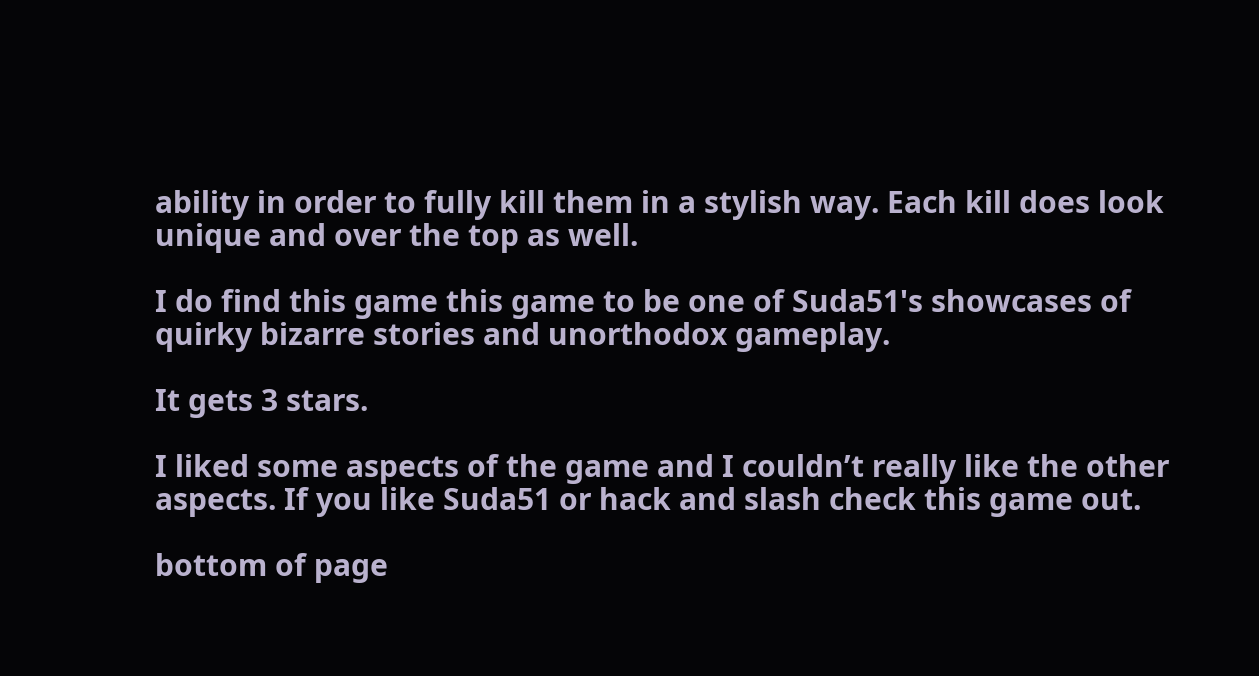ability in order to fully kill them in a stylish way. Each kill does look unique and over the top as well.

I do find this game this game to be one of Suda51's showcases of quirky bizarre stories and unorthodox gameplay.

It gets 3 stars.

I liked some aspects of the game and I couldn’t really like the other aspects. If you like Suda51 or hack and slash check this game out.

bottom of page